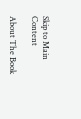Skip to Main Content

About The Book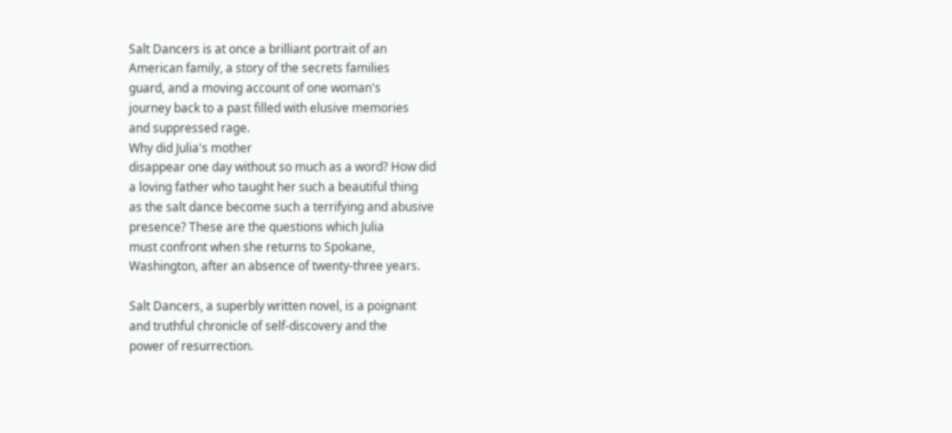Salt Dancers is at once a brilliant portrait of an
American family, a story of the secrets families
guard, and a moving account of one woman's
journey back to a past filled with elusive memories
and suppressed rage.
Why did Julia's mother
disappear one day without so much as a word? How did
a loving father who taught her such a beautiful thing
as the salt dance become such a terrifying and abusive
presence? These are the questions which Julia
must confront when she returns to Spokane,
Washington, after an absence of twenty-three years.

Salt Dancers, a superbly written novel, is a poignant
and truthful chronicle of self-discovery and the
power of resurrection.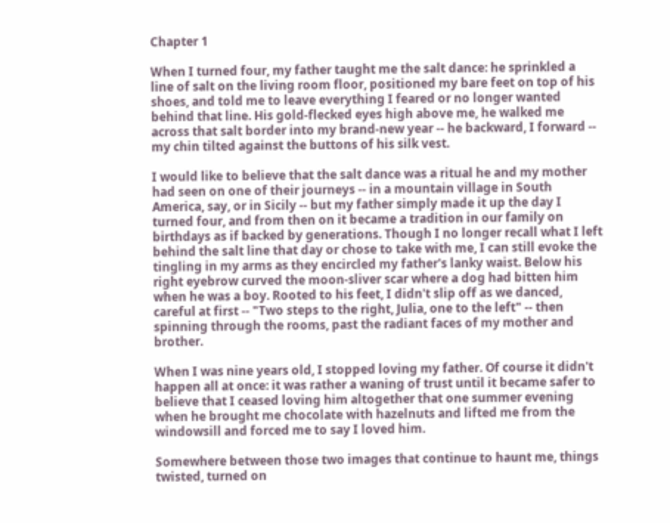Chapter 1

When I turned four, my father taught me the salt dance: he sprinkled a line of salt on the living room floor, positioned my bare feet on top of his shoes, and told me to leave everything I feared or no longer wanted behind that line. His gold-flecked eyes high above me, he walked me across that salt border into my brand-new year -- he backward, I forward -- my chin tilted against the buttons of his silk vest.

I would like to believe that the salt dance was a ritual he and my mother had seen on one of their journeys -- in a mountain village in South America, say, or in Sicily -- but my father simply made it up the day I turned four, and from then on it became a tradition in our family on birthdays as if backed by generations. Though I no longer recall what I left behind the salt line that day or chose to take with me, I can still evoke the tingling in my arms as they encircled my father's lanky waist. Below his right eyebrow curved the moon-sliver scar where a dog had bitten him when he was a boy. Rooted to his feet, I didn't slip off as we danced, careful at first -- "Two steps to the right, Julia, one to the left" -- then spinning through the rooms, past the radiant faces of my mother and brother.

When I was nine years old, I stopped loving my father. Of course it didn't happen all at once: it was rather a waning of trust until it became safer to believe that I ceased loving him altogether that one summer evening when he brought me chocolate with hazelnuts and lifted me from the windowsill and forced me to say I loved him.

Somewhere between those two images that continue to haunt me, things twisted, turned on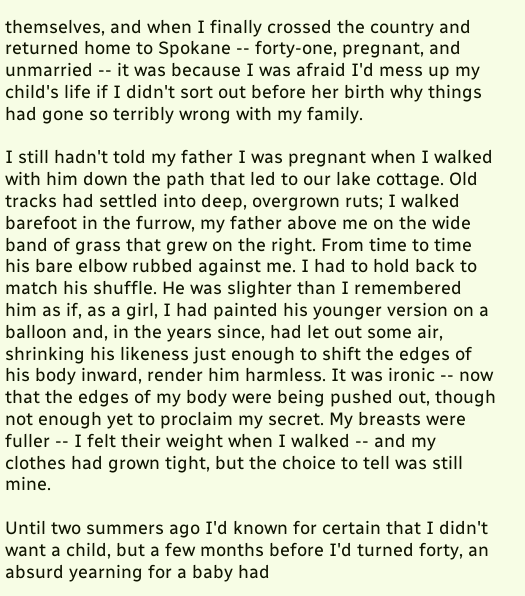themselves, and when I finally crossed the country and returned home to Spokane -- forty-one, pregnant, and unmarried -- it was because I was afraid I'd mess up my child's life if I didn't sort out before her birth why things had gone so terribly wrong with my family.

I still hadn't told my father I was pregnant when I walked with him down the path that led to our lake cottage. Old tracks had settled into deep, overgrown ruts; I walked barefoot in the furrow, my father above me on the wide band of grass that grew on the right. From time to time his bare elbow rubbed against me. I had to hold back to match his shuffle. He was slighter than I remembered him as if, as a girl, I had painted his younger version on a balloon and, in the years since, had let out some air, shrinking his likeness just enough to shift the edges of his body inward, render him harmless. It was ironic -- now that the edges of my body were being pushed out, though not enough yet to proclaim my secret. My breasts were fuller -- I felt their weight when I walked -- and my clothes had grown tight, but the choice to tell was still mine.

Until two summers ago I'd known for certain that I didn't want a child, but a few months before I'd turned forty, an absurd yearning for a baby had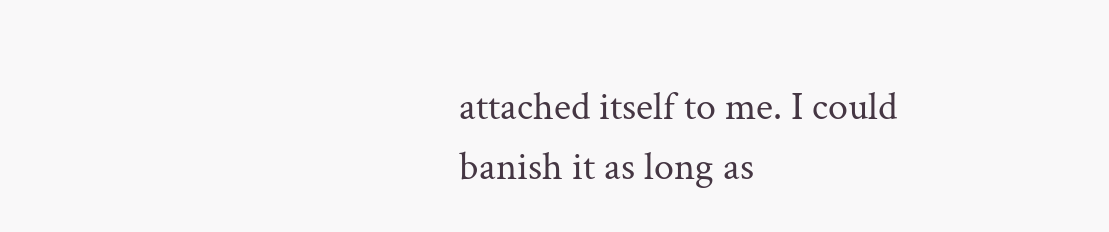attached itself to me. I could banish it as long as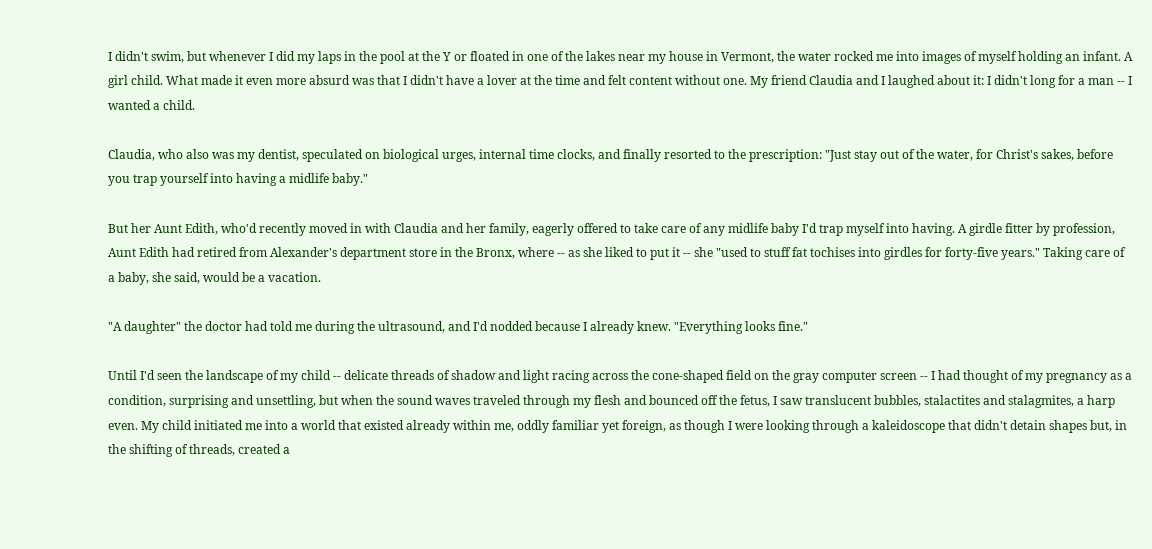I didn't swim, but whenever I did my laps in the pool at the Y or floated in one of the lakes near my house in Vermont, the water rocked me into images of myself holding an infant. A girl child. What made it even more absurd was that I didn't have a lover at the time and felt content without one. My friend Claudia and I laughed about it: I didn't long for a man -- I wanted a child.

Claudia, who also was my dentist, speculated on biological urges, internal time clocks, and finally resorted to the prescription: "Just stay out of the water, for Christ's sakes, before you trap yourself into having a midlife baby."

But her Aunt Edith, who'd recently moved in with Claudia and her family, eagerly offered to take care of any midlife baby I'd trap myself into having. A girdle fitter by profession, Aunt Edith had retired from Alexander's department store in the Bronx, where -- as she liked to put it -- she "used to stuff fat tochises into girdles for forty-five years." Taking care of a baby, she said, would be a vacation.

"A daughter" the doctor had told me during the ultrasound, and I'd nodded because I already knew. "Everything looks fine."

Until I'd seen the landscape of my child -- delicate threads of shadow and light racing across the cone-shaped field on the gray computer screen -- I had thought of my pregnancy as a condition, surprising and unsettling, but when the sound waves traveled through my flesh and bounced off the fetus, I saw translucent bubbles, stalactites and stalagmites, a harp even. My child initiated me into a world that existed already within me, oddly familiar yet foreign, as though I were looking through a kaleidoscope that didn't detain shapes but, in the shifting of threads, created a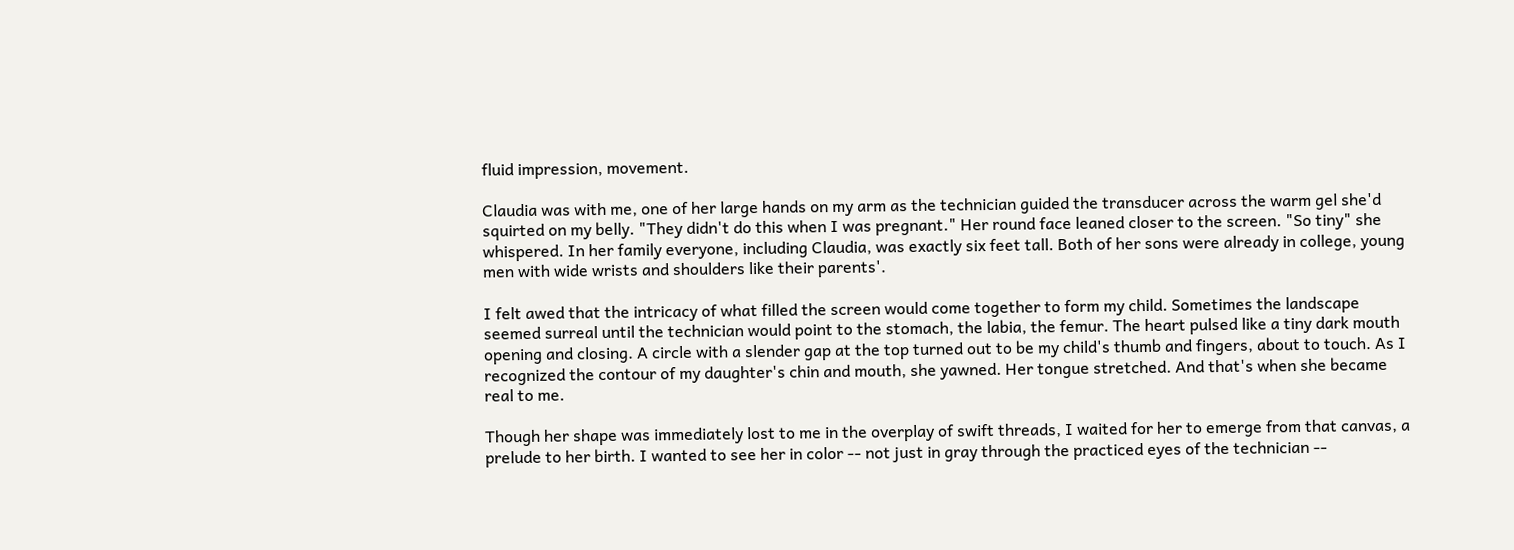fluid impression, movement.

Claudia was with me, one of her large hands on my arm as the technician guided the transducer across the warm gel she'd squirted on my belly. "They didn't do this when I was pregnant." Her round face leaned closer to the screen. "So tiny" she whispered. In her family everyone, including Claudia, was exactly six feet tall. Both of her sons were already in college, young men with wide wrists and shoulders like their parents'.

I felt awed that the intricacy of what filled the screen would come together to form my child. Sometimes the landscape seemed surreal until the technician would point to the stomach, the labia, the femur. The heart pulsed like a tiny dark mouth opening and closing. A circle with a slender gap at the top turned out to be my child's thumb and fingers, about to touch. As I recognized the contour of my daughter's chin and mouth, she yawned. Her tongue stretched. And that's when she became real to me.

Though her shape was immediately lost to me in the overplay of swift threads, I waited for her to emerge from that canvas, a prelude to her birth. I wanted to see her in color -- not just in gray through the practiced eyes of the technician --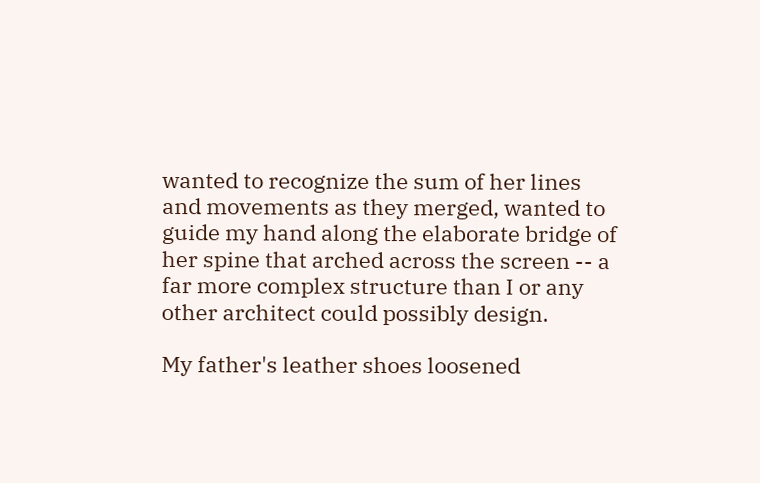wanted to recognize the sum of her lines and movements as they merged, wanted to guide my hand along the elaborate bridge of her spine that arched across the screen -- a far more complex structure than I or any other architect could possibly design.

My father's leather shoes loosened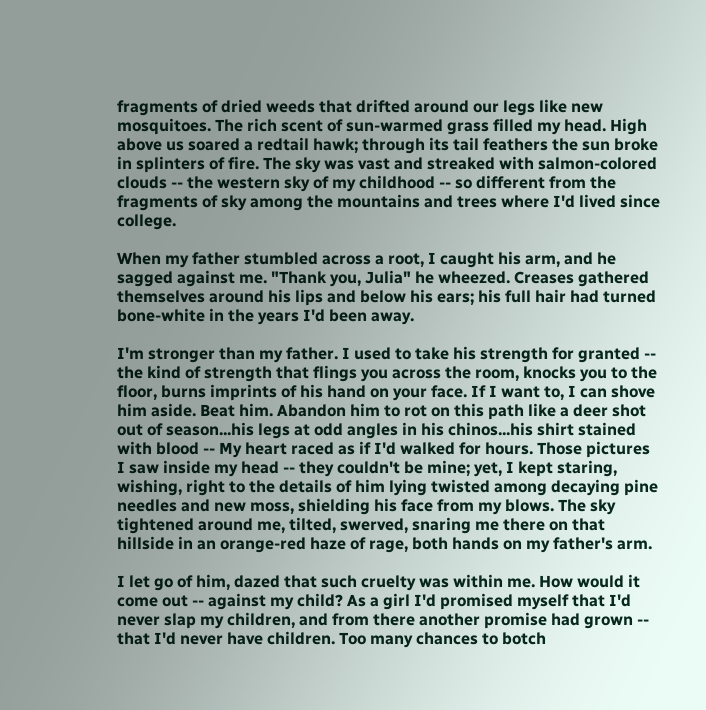fragments of dried weeds that drifted around our legs like new mosquitoes. The rich scent of sun-warmed grass filled my head. High above us soared a redtail hawk; through its tail feathers the sun broke in splinters of fire. The sky was vast and streaked with salmon-colored clouds -- the western sky of my childhood -- so different from the fragments of sky among the mountains and trees where I'd lived since college.

When my father stumbled across a root, I caught his arm, and he sagged against me. "Thank you, Julia" he wheezed. Creases gathered themselves around his lips and below his ears; his full hair had turned bone-white in the years I'd been away.

I'm stronger than my father. I used to take his strength for granted -- the kind of strength that flings you across the room, knocks you to the floor, burns imprints of his hand on your face. If I want to, I can shove him aside. Beat him. Abandon him to rot on this path like a deer shot out of season...his legs at odd angles in his chinos...his shirt stained with blood -- My heart raced as if I'd walked for hours. Those pictures I saw inside my head -- they couldn't be mine; yet, I kept staring, wishing, right to the details of him lying twisted among decaying pine needles and new moss, shielding his face from my blows. The sky tightened around me, tilted, swerved, snaring me there on that hillside in an orange-red haze of rage, both hands on my father's arm.

I let go of him, dazed that such cruelty was within me. How would it come out -- against my child? As a girl I'd promised myself that I'd never slap my children, and from there another promise had grown -- that I'd never have children. Too many chances to botch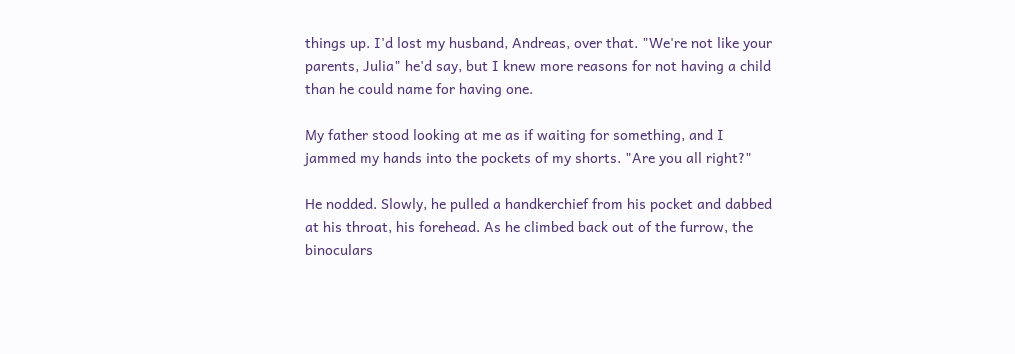things up. I'd lost my husband, Andreas, over that. "We're not like your parents, Julia" he'd say, but I knew more reasons for not having a child than he could name for having one.

My father stood looking at me as if waiting for something, and I jammed my hands into the pockets of my shorts. "Are you all right?"

He nodded. Slowly, he pulled a handkerchief from his pocket and dabbed at his throat, his forehead. As he climbed back out of the furrow, the binoculars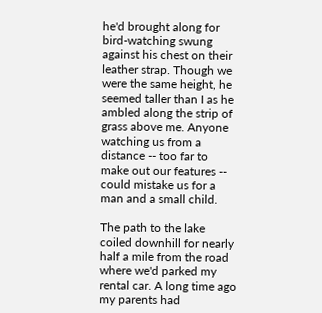he'd brought along for bird-watching swung against his chest on their leather strap. Though we were the same height, he seemed taller than I as he ambled along the strip of grass above me. Anyone watching us from a distance -- too far to make out our features -- could mistake us for a man and a small child.

The path to the lake coiled downhill for nearly half a mile from the road where we'd parked my rental car. A long time ago my parents had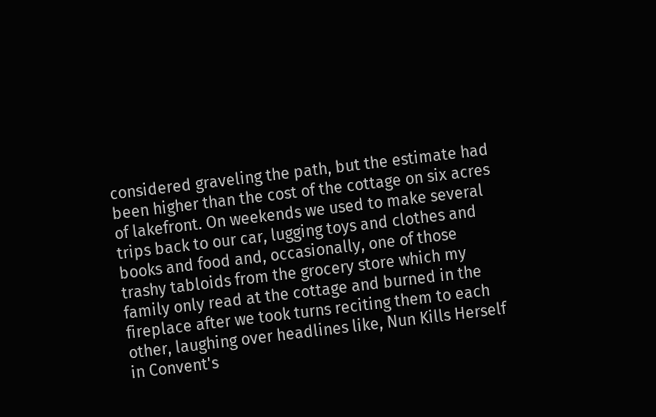considered graveling the path, but the estimate had been higher than the cost of the cottage on six acres of lakefront. On weekends we used to make several trips back to our car, lugging toys and clothes and books and food and, occasionally, one of those trashy tabloids from the grocery store which my family only read at the cottage and burned in the fireplace after we took turns reciting them to each other, laughing over headlines like, Nun Kills Herself in Convent's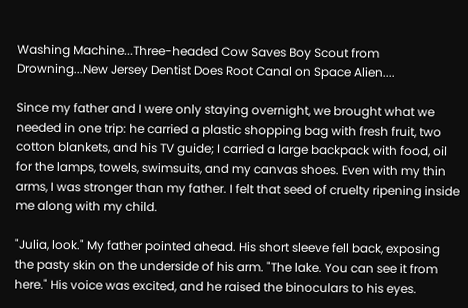Washing Machine...Three-headed Cow Saves Boy Scout from Drowning...New Jersey Dentist Does Root Canal on Space Alien....

Since my father and I were only staying overnight, we brought what we needed in one trip: he carried a plastic shopping bag with fresh fruit, two cotton blankets, and his TV guide; I carried a large backpack with food, oil for the lamps, towels, swimsuits, and my canvas shoes. Even with my thin arms, I was stronger than my father. I felt that seed of cruelty ripening inside me along with my child.

"Julia, look." My father pointed ahead. His short sleeve fell back, exposing the pasty skin on the underside of his arm. "The lake. You can see it from here." His voice was excited, and he raised the binoculars to his eyes.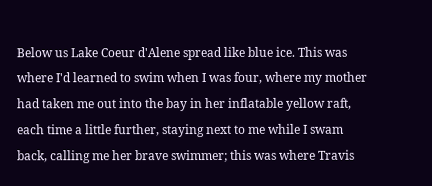Below us Lake Coeur d'Alene spread like blue ice. This was where I'd learned to swim when I was four, where my mother had taken me out into the bay in her inflatable yellow raft, each time a little further, staying next to me while I swam back, calling me her brave swimmer; this was where Travis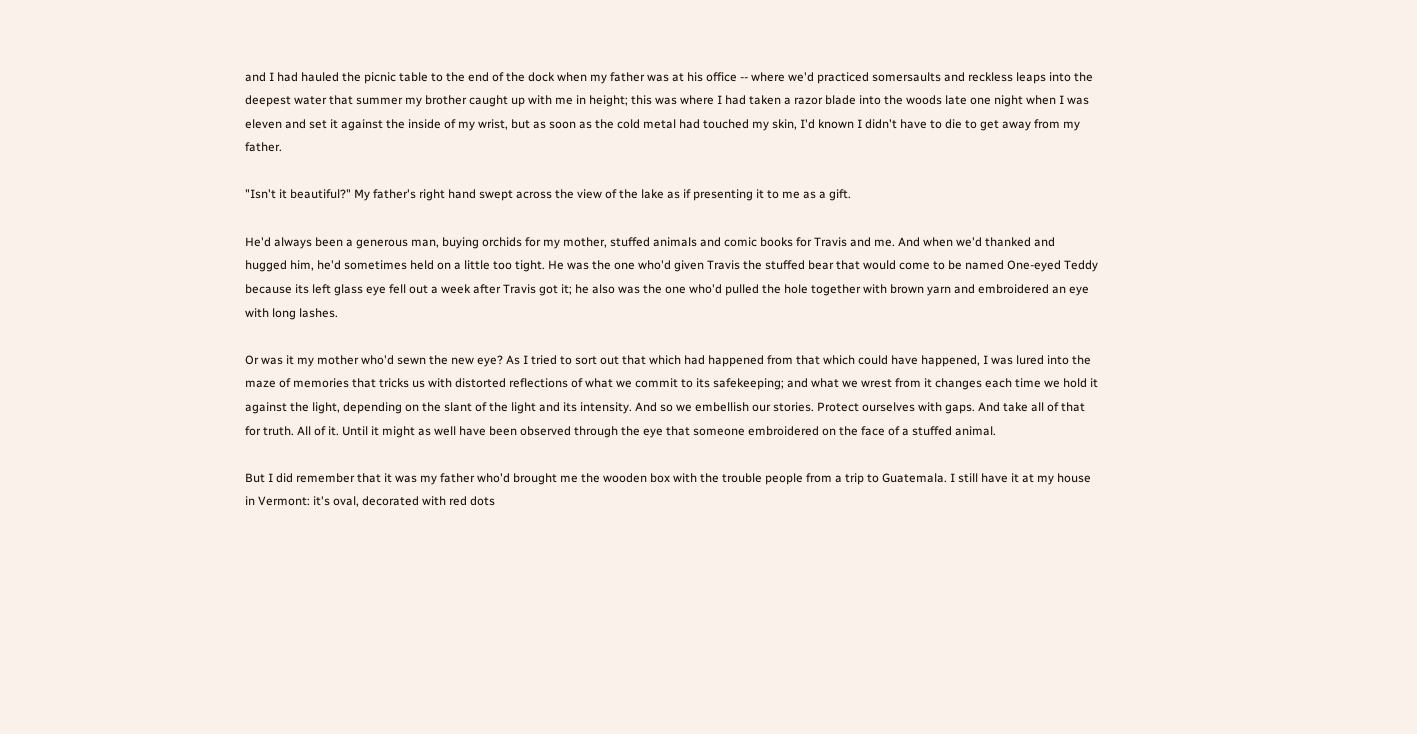and I had hauled the picnic table to the end of the dock when my father was at his office -- where we'd practiced somersaults and reckless leaps into the deepest water that summer my brother caught up with me in height; this was where I had taken a razor blade into the woods late one night when I was eleven and set it against the inside of my wrist, but as soon as the cold metal had touched my skin, I'd known I didn't have to die to get away from my father.

"Isn't it beautiful?" My father's right hand swept across the view of the lake as if presenting it to me as a gift.

He'd always been a generous man, buying orchids for my mother, stuffed animals and comic books for Travis and me. And when we'd thanked and hugged him, he'd sometimes held on a little too tight. He was the one who'd given Travis the stuffed bear that would come to be named One-eyed Teddy because its left glass eye fell out a week after Travis got it; he also was the one who'd pulled the hole together with brown yarn and embroidered an eye with long lashes.

Or was it my mother who'd sewn the new eye? As I tried to sort out that which had happened from that which could have happened, I was lured into the maze of memories that tricks us with distorted reflections of what we commit to its safekeeping; and what we wrest from it changes each time we hold it against the light, depending on the slant of the light and its intensity. And so we embellish our stories. Protect ourselves with gaps. And take all of that for truth. All of it. Until it might as well have been observed through the eye that someone embroidered on the face of a stuffed animal.

But I did remember that it was my father who'd brought me the wooden box with the trouble people from a trip to Guatemala. I still have it at my house in Vermont: it's oval, decorated with red dots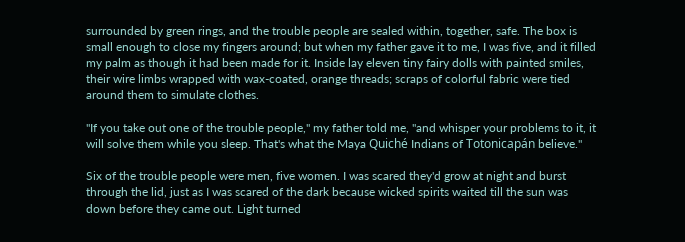surrounded by green rings, and the trouble people are sealed within, together, safe. The box is small enough to close my fingers around; but when my father gave it to me, I was five, and it filled my palm as though it had been made for it. Inside lay eleven tiny fairy dolls with painted smiles, their wire limbs wrapped with wax-coated, orange threads; scraps of colorful fabric were tied around them to simulate clothes.

"If you take out one of the trouble people," my father told me, "and whisper your problems to it, it will solve them while you sleep. That's what the Maya Quiché Indians of Totonicapán believe."

Six of the trouble people were men, five women. I was scared they'd grow at night and burst through the lid, just as I was scared of the dark because wicked spirits waited till the sun was down before they came out. Light turned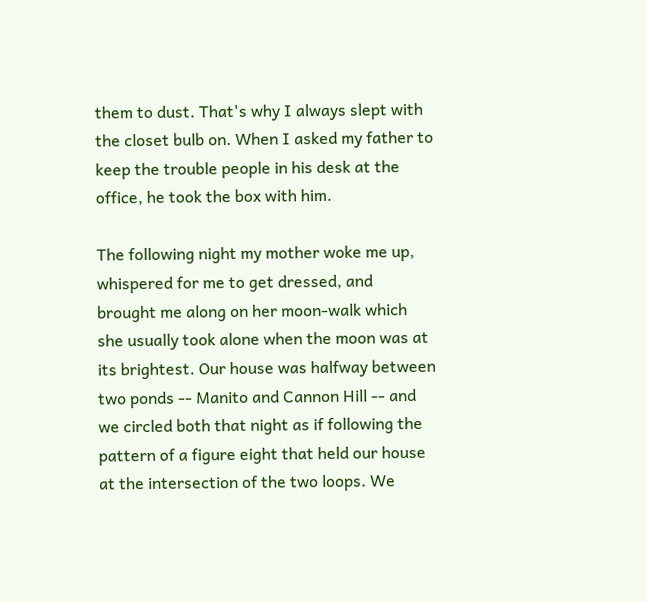them to dust. That's why I always slept with the closet bulb on. When I asked my father to keep the trouble people in his desk at the office, he took the box with him.

The following night my mother woke me up, whispered for me to get dressed, and brought me along on her moon-walk which she usually took alone when the moon was at its brightest. Our house was halfway between two ponds -- Manito and Cannon Hill -- and we circled both that night as if following the pattern of a figure eight that held our house at the intersection of the two loops. We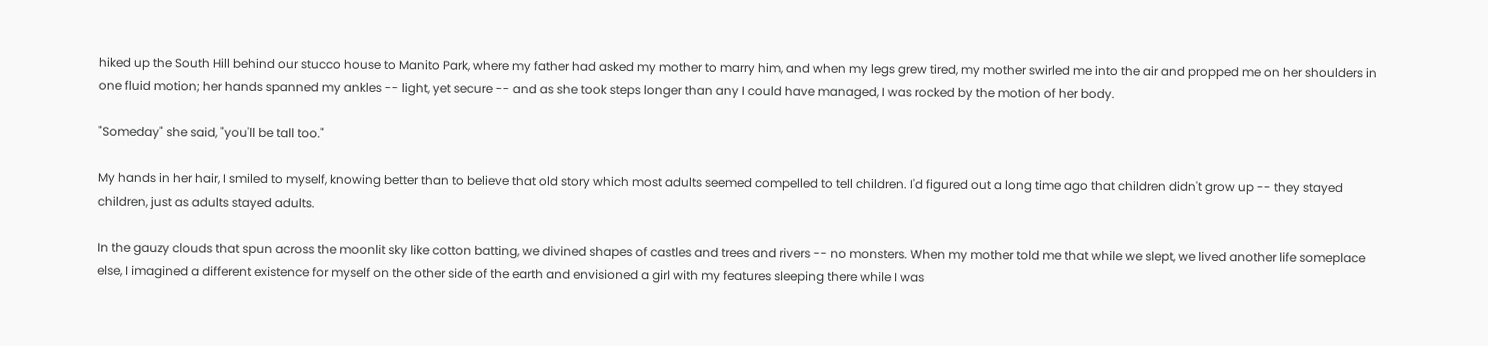hiked up the South Hill behind our stucco house to Manito Park, where my father had asked my mother to marry him, and when my legs grew tired, my mother swirled me into the air and propped me on her shoulders in one fluid motion; her hands spanned my ankles -- light, yet secure -- and as she took steps longer than any I could have managed, I was rocked by the motion of her body.

"Someday" she said, "you'll be tall too."

My hands in her hair, I smiled to myself, knowing better than to believe that old story which most adults seemed compelled to tell children. I'd figured out a long time ago that children didn't grow up -- they stayed children, just as adults stayed adults.

In the gauzy clouds that spun across the moonlit sky like cotton batting, we divined shapes of castles and trees and rivers -- no monsters. When my mother told me that while we slept, we lived another life someplace else, I imagined a different existence for myself on the other side of the earth and envisioned a girl with my features sleeping there while I was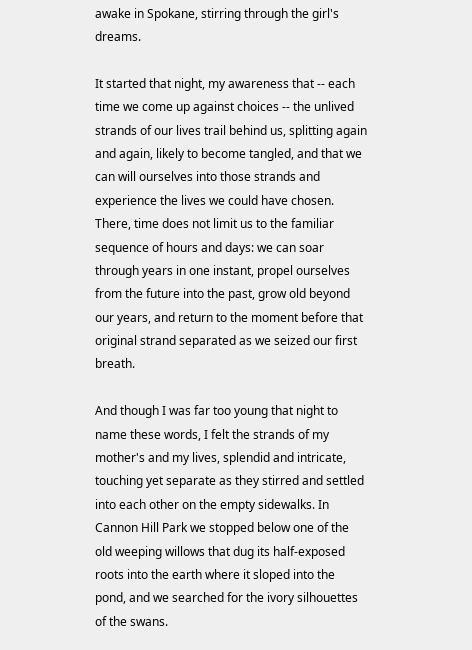awake in Spokane, stirring through the girl's dreams.

It started that night, my awareness that -- each time we come up against choices -- the unlived strands of our lives trail behind us, splitting again and again, likely to become tangled, and that we can will ourselves into those strands and experience the lives we could have chosen. There, time does not limit us to the familiar sequence of hours and days: we can soar through years in one instant, propel ourselves from the future into the past, grow old beyond our years, and return to the moment before that original strand separated as we seized our first breath.

And though I was far too young that night to name these words, I felt the strands of my mother's and my lives, splendid and intricate, touching yet separate as they stirred and settled into each other on the empty sidewalks. In Cannon Hill Park we stopped below one of the old weeping willows that dug its half-exposed roots into the earth where it sloped into the pond, and we searched for the ivory silhouettes of the swans.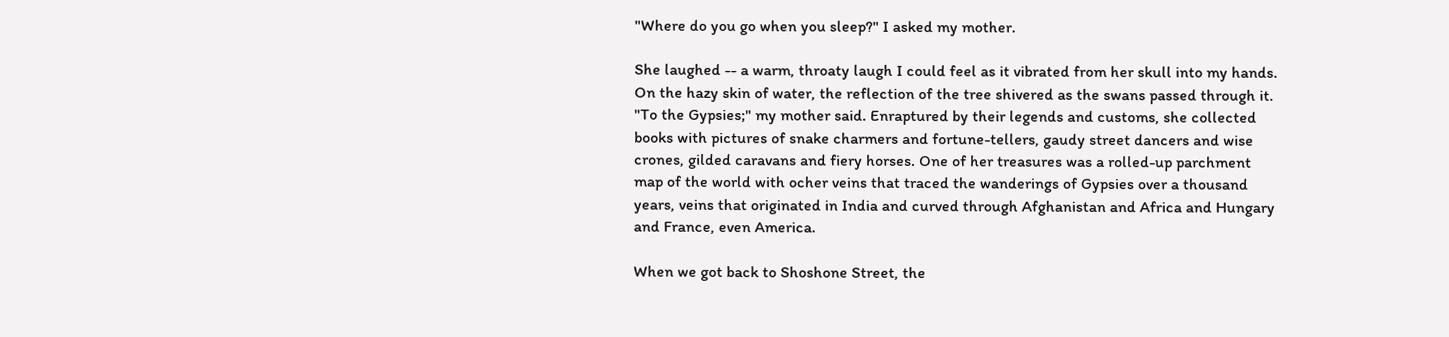"Where do you go when you sleep?" I asked my mother.

She laughed -- a warm, throaty laugh I could feel as it vibrated from her skull into my hands. On the hazy skin of water, the reflection of the tree shivered as the swans passed through it. "To the Gypsies;" my mother said. Enraptured by their legends and customs, she collected books with pictures of snake charmers and fortune-tellers, gaudy street dancers and wise crones, gilded caravans and fiery horses. One of her treasures was a rolled-up parchment map of the world with ocher veins that traced the wanderings of Gypsies over a thousand years, veins that originated in India and curved through Afghanistan and Africa and Hungary and France, even America.

When we got back to Shoshone Street, the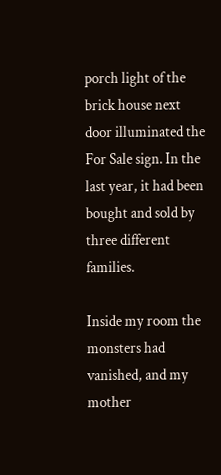porch light of the brick house next door illuminated the For Sale sign. In the last year, it had been bought and sold by three different families.

Inside my room the monsters had vanished, and my mother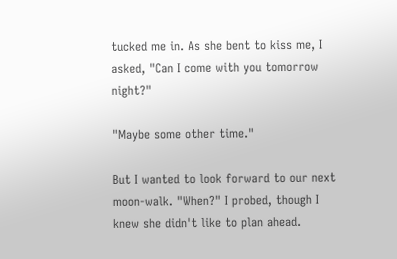tucked me in. As she bent to kiss me, I asked, "Can I come with you tomorrow night?"

"Maybe some other time."

But I wanted to look forward to our next moon-walk. "When?" I probed, though I knew she didn't like to plan ahead.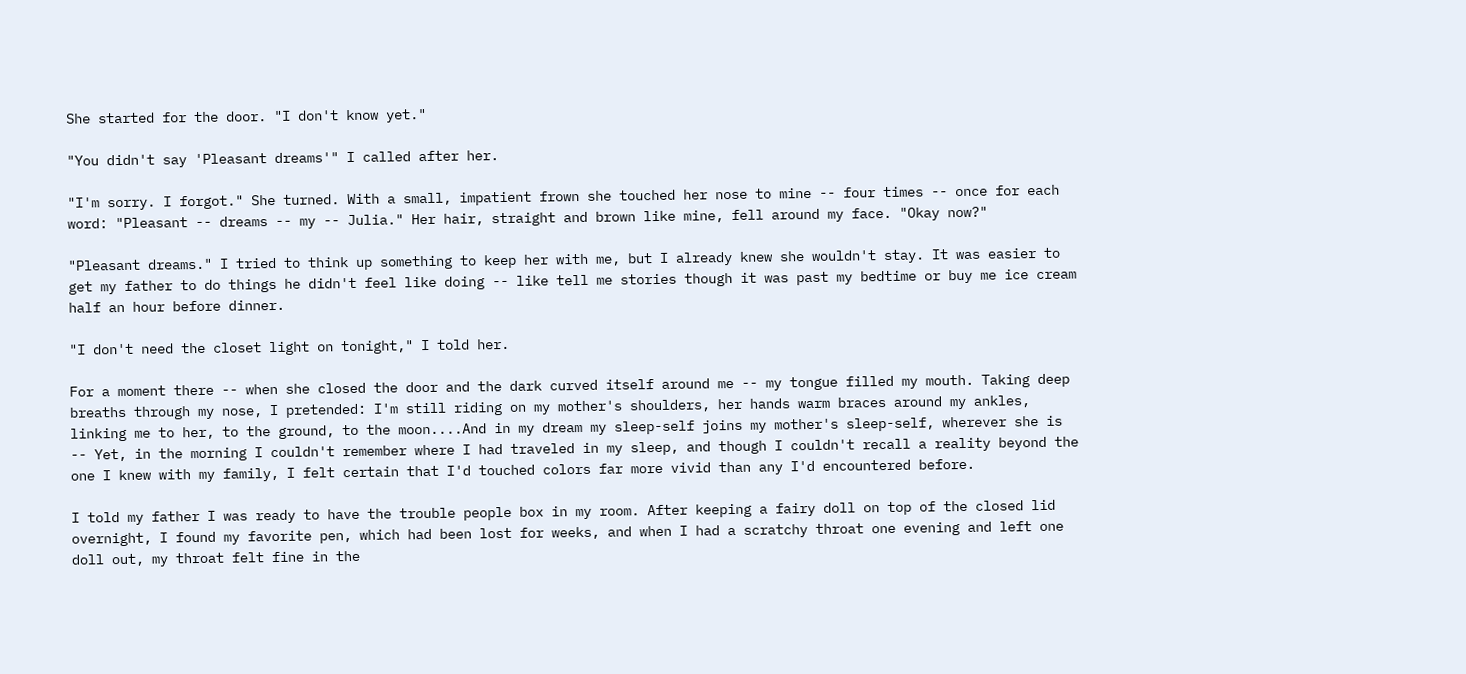She started for the door. "I don't know yet."

"You didn't say 'Pleasant dreams'" I called after her.

"I'm sorry. I forgot." She turned. With a small, impatient frown she touched her nose to mine -- four times -- once for each word: "Pleasant -- dreams -- my -- Julia." Her hair, straight and brown like mine, fell around my face. "Okay now?"

"Pleasant dreams." I tried to think up something to keep her with me, but I already knew she wouldn't stay. It was easier to get my father to do things he didn't feel like doing -- like tell me stories though it was past my bedtime or buy me ice cream half an hour before dinner.

"I don't need the closet light on tonight," I told her.

For a moment there -- when she closed the door and the dark curved itself around me -- my tongue filled my mouth. Taking deep breaths through my nose, I pretended: I'm still riding on my mother's shoulders, her hands warm braces around my ankles, linking me to her, to the ground, to the moon....And in my dream my sleep-self joins my mother's sleep-self, wherever she is -- Yet, in the morning I couldn't remember where I had traveled in my sleep, and though I couldn't recall a reality beyond the one I knew with my family, I felt certain that I'd touched colors far more vivid than any I'd encountered before.

I told my father I was ready to have the trouble people box in my room. After keeping a fairy doll on top of the closed lid overnight, I found my favorite pen, which had been lost for weeks, and when I had a scratchy throat one evening and left one doll out, my throat felt fine in the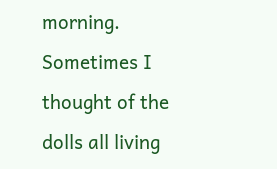morning. Sometimes I thought of the dolls all living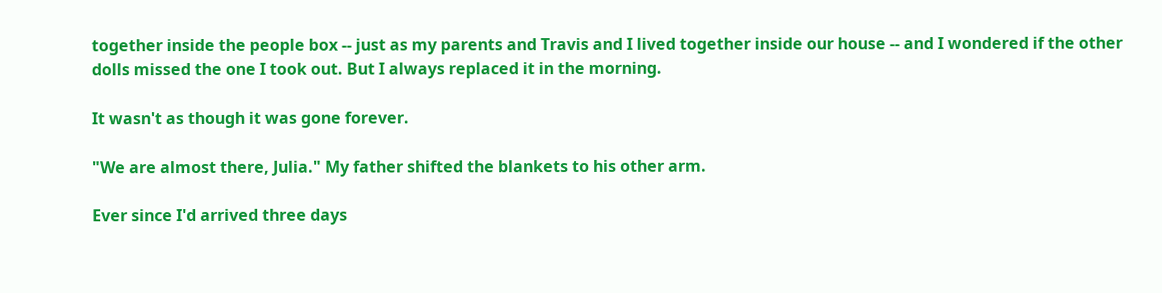together inside the people box -- just as my parents and Travis and I lived together inside our house -- and I wondered if the other dolls missed the one I took out. But I always replaced it in the morning.

It wasn't as though it was gone forever.

"We are almost there, Julia." My father shifted the blankets to his other arm.

Ever since I'd arrived three days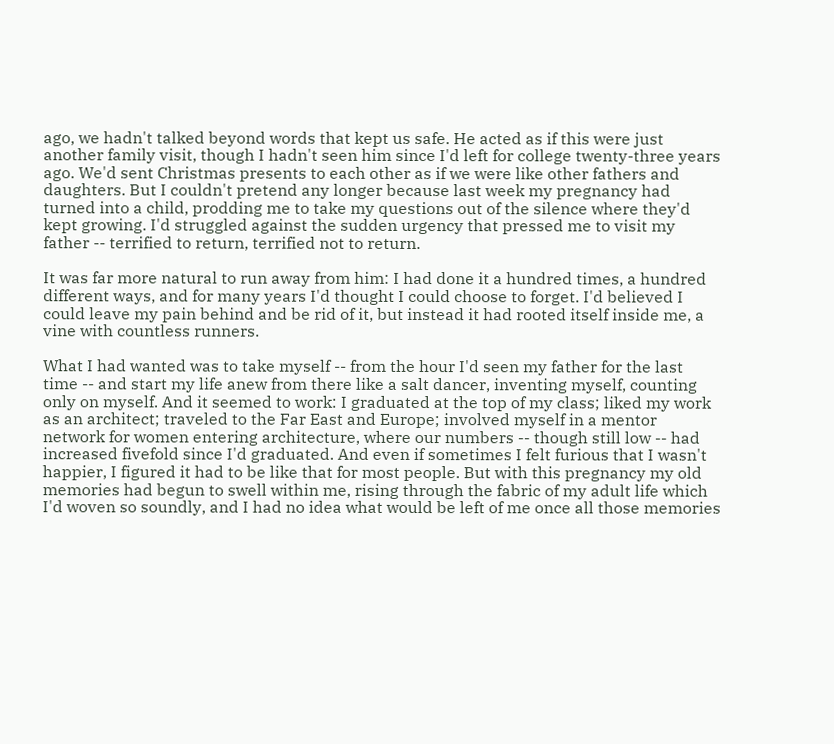ago, we hadn't talked beyond words that kept us safe. He acted as if this were just another family visit, though I hadn't seen him since I'd left for college twenty-three years ago. We'd sent Christmas presents to each other as if we were like other fathers and daughters. But I couldn't pretend any longer because last week my pregnancy had turned into a child, prodding me to take my questions out of the silence where they'd kept growing. I'd struggled against the sudden urgency that pressed me to visit my father -- terrified to return, terrified not to return.

It was far more natural to run away from him: I had done it a hundred times, a hundred different ways, and for many years I'd thought I could choose to forget. I'd believed I could leave my pain behind and be rid of it, but instead it had rooted itself inside me, a vine with countless runners.

What I had wanted was to take myself -- from the hour I'd seen my father for the last time -- and start my life anew from there like a salt dancer, inventing myself, counting only on myself. And it seemed to work: I graduated at the top of my class; liked my work as an architect; traveled to the Far East and Europe; involved myself in a mentor network for women entering architecture, where our numbers -- though still low -- had increased fivefold since I'd graduated. And even if sometimes I felt furious that I wasn't happier, I figured it had to be like that for most people. But with this pregnancy my old memories had begun to swell within me, rising through the fabric of my adult life which I'd woven so soundly, and I had no idea what would be left of me once all those memories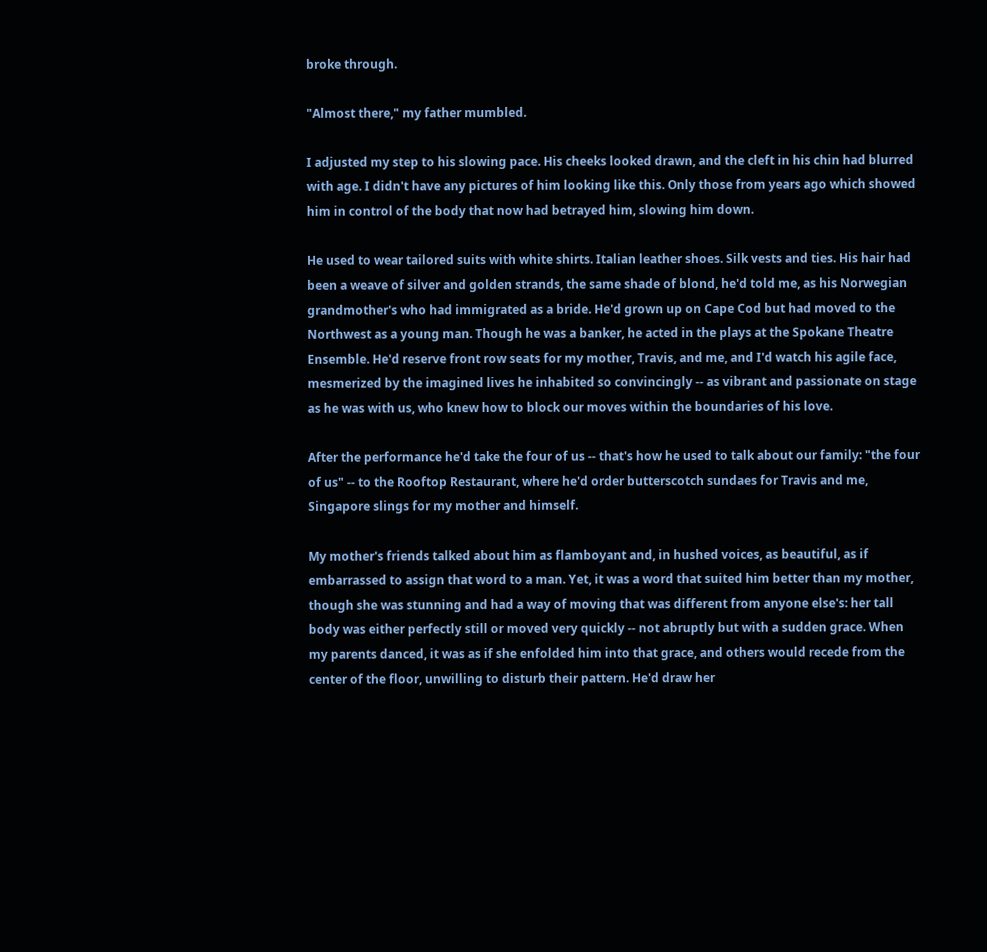broke through.

"Almost there," my father mumbled.

I adjusted my step to his slowing pace. His cheeks looked drawn, and the cleft in his chin had blurred with age. I didn't have any pictures of him looking like this. Only those from years ago which showed him in control of the body that now had betrayed him, slowing him down.

He used to wear tailored suits with white shirts. Italian leather shoes. Silk vests and ties. His hair had been a weave of silver and golden strands, the same shade of blond, he'd told me, as his Norwegian grandmother's who had immigrated as a bride. He'd grown up on Cape Cod but had moved to the Northwest as a young man. Though he was a banker, he acted in the plays at the Spokane Theatre Ensemble. He'd reserve front row seats for my mother, Travis, and me, and I'd watch his agile face, mesmerized by the imagined lives he inhabited so convincingly -- as vibrant and passionate on stage as he was with us, who knew how to block our moves within the boundaries of his love.

After the performance he'd take the four of us -- that's how he used to talk about our family: "the four of us" -- to the Rooftop Restaurant, where he'd order butterscotch sundaes for Travis and me, Singapore slings for my mother and himself.

My mother's friends talked about him as flamboyant and, in hushed voices, as beautiful, as if embarrassed to assign that word to a man. Yet, it was a word that suited him better than my mother, though she was stunning and had a way of moving that was different from anyone else's: her tall body was either perfectly still or moved very quickly -- not abruptly but with a sudden grace. When my parents danced, it was as if she enfolded him into that grace, and others would recede from the center of the floor, unwilling to disturb their pattern. He'd draw her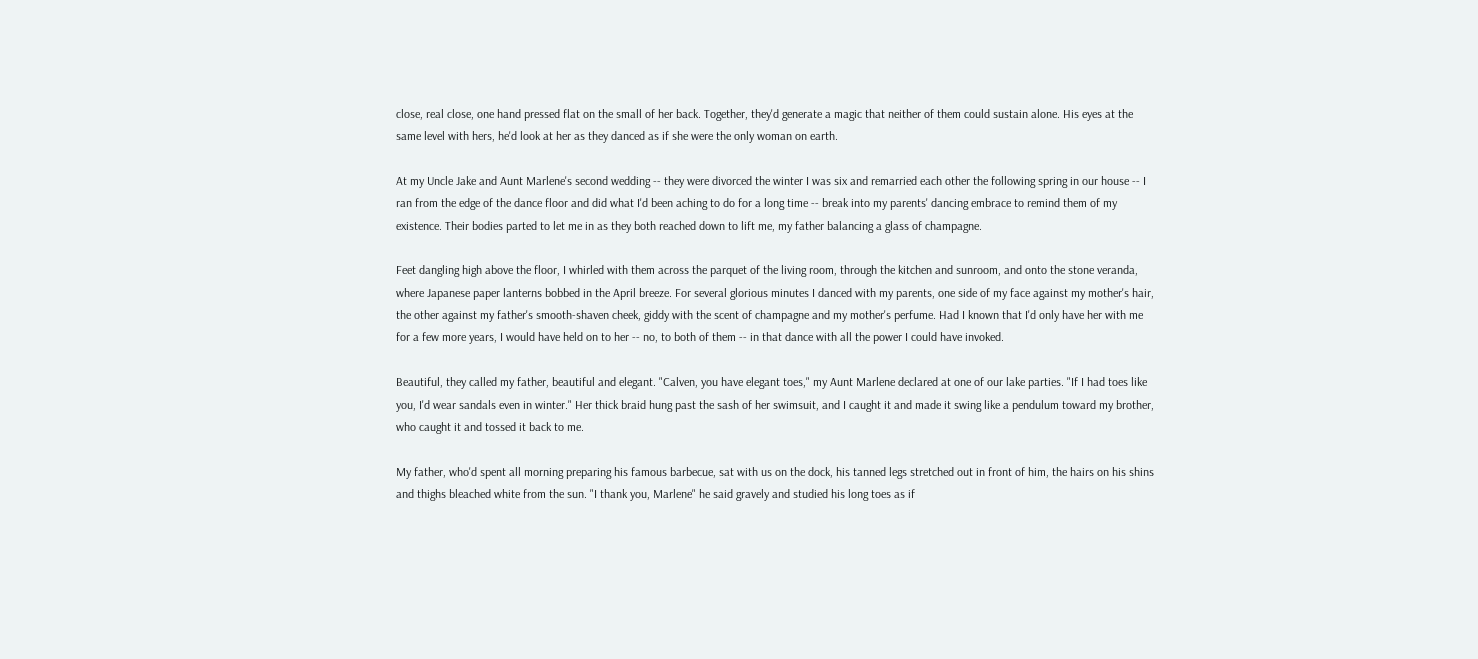close, real close, one hand pressed flat on the small of her back. Together, they'd generate a magic that neither of them could sustain alone. His eyes at the same level with hers, he'd look at her as they danced as if she were the only woman on earth.

At my Uncle Jake and Aunt Marlene's second wedding -- they were divorced the winter I was six and remarried each other the following spring in our house -- I ran from the edge of the dance floor and did what I'd been aching to do for a long time -- break into my parents' dancing embrace to remind them of my existence. Their bodies parted to let me in as they both reached down to lift me, my father balancing a glass of champagne.

Feet dangling high above the floor, I whirled with them across the parquet of the living room, through the kitchen and sunroom, and onto the stone veranda, where Japanese paper lanterns bobbed in the April breeze. For several glorious minutes I danced with my parents, one side of my face against my mother's hair, the other against my father's smooth-shaven cheek, giddy with the scent of champagne and my mother's perfume. Had I known that I'd only have her with me for a few more years, I would have held on to her -- no, to both of them -- in that dance with all the power I could have invoked.

Beautiful, they called my father, beautiful and elegant. "Calven, you have elegant toes," my Aunt Marlene declared at one of our lake parties. "If I had toes like you, I'd wear sandals even in winter." Her thick braid hung past the sash of her swimsuit, and I caught it and made it swing like a pendulum toward my brother, who caught it and tossed it back to me.

My father, who'd spent all morning preparing his famous barbecue, sat with us on the dock, his tanned legs stretched out in front of him, the hairs on his shins and thighs bleached white from the sun. "I thank you, Marlene" he said gravely and studied his long toes as if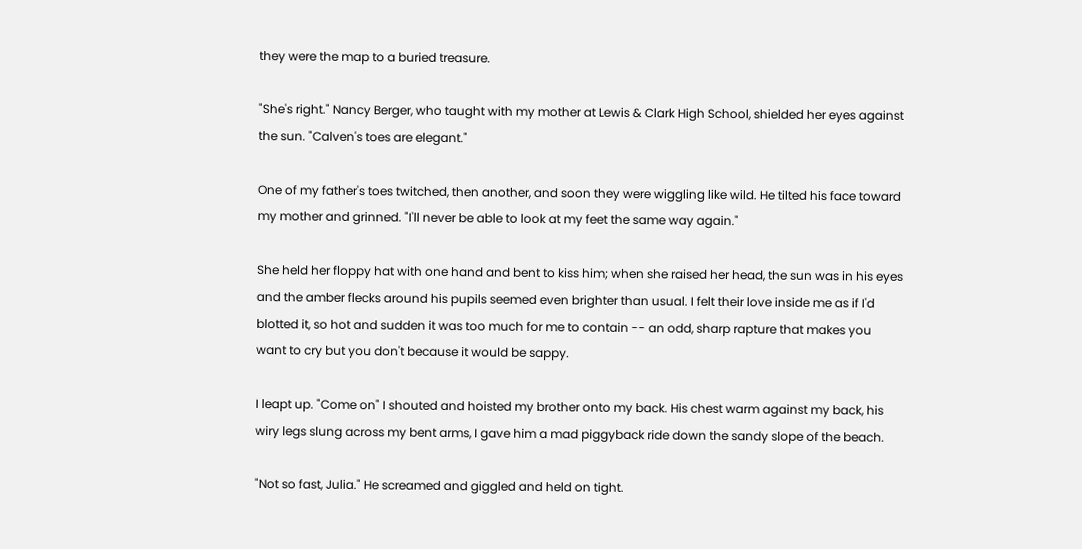they were the map to a buried treasure.

"She's right." Nancy Berger, who taught with my mother at Lewis & Clark High School, shielded her eyes against the sun. "Calven's toes are elegant."

One of my father's toes twitched, then another, and soon they were wiggling like wild. He tilted his face toward my mother and grinned. "I'll never be able to look at my feet the same way again."

She held her floppy hat with one hand and bent to kiss him; when she raised her head, the sun was in his eyes and the amber flecks around his pupils seemed even brighter than usual. I felt their love inside me as if I'd blotted it, so hot and sudden it was too much for me to contain -- an odd, sharp rapture that makes you want to cry but you don't because it would be sappy.

I leapt up. "Come on" I shouted and hoisted my brother onto my back. His chest warm against my back, his wiry legs slung across my bent arms, I gave him a mad piggyback ride down the sandy slope of the beach.

"Not so fast, Julia." He screamed and giggled and held on tight.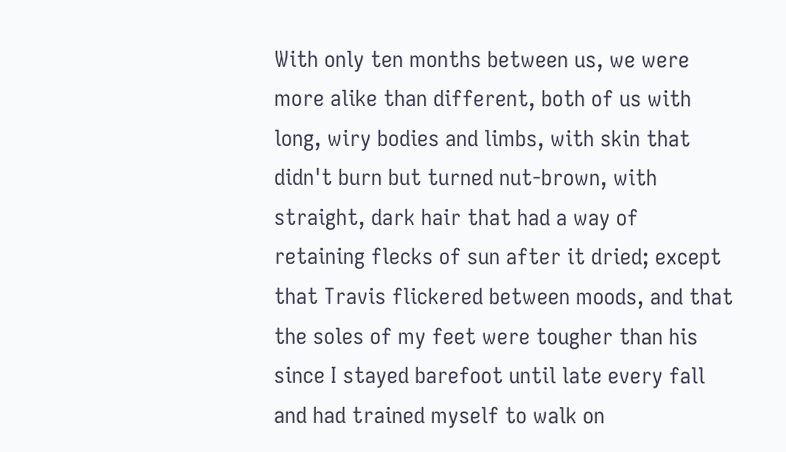With only ten months between us, we were more alike than different, both of us with long, wiry bodies and limbs, with skin that didn't burn but turned nut-brown, with straight, dark hair that had a way of retaining flecks of sun after it dried; except that Travis flickered between moods, and that the soles of my feet were tougher than his since I stayed barefoot until late every fall and had trained myself to walk on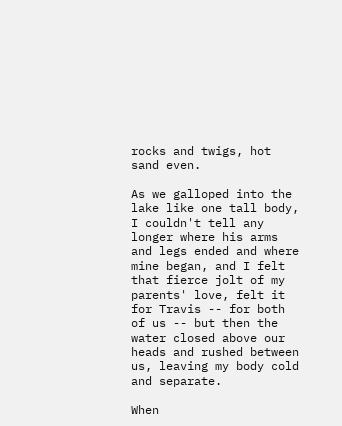rocks and twigs, hot sand even.

As we galloped into the lake like one tall body, I couldn't tell any longer where his arms and legs ended and where mine began, and I felt that fierce jolt of my parents' love, felt it for Travis -- for both of us -- but then the water closed above our heads and rushed between us, leaving my body cold and separate.

When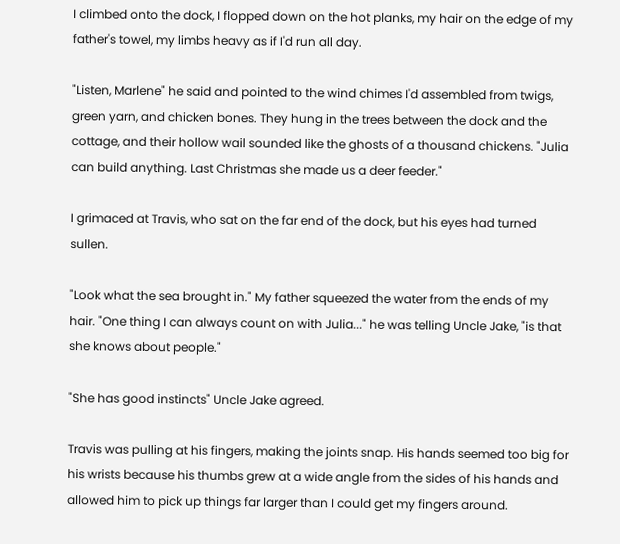I climbed onto the dock, I flopped down on the hot planks, my hair on the edge of my father's towel, my limbs heavy as if I'd run all day.

"Listen, Marlene" he said and pointed to the wind chimes I'd assembled from twigs, green yarn, and chicken bones. They hung in the trees between the dock and the cottage, and their hollow wail sounded like the ghosts of a thousand chickens. "Julia can build anything. Last Christmas she made us a deer feeder."

I grimaced at Travis, who sat on the far end of the dock, but his eyes had turned sullen.

"Look what the sea brought in." My father squeezed the water from the ends of my hair. "One thing I can always count on with Julia..." he was telling Uncle Jake, "is that she knows about people."

"She has good instincts" Uncle Jake agreed.

Travis was pulling at his fingers, making the joints snap. His hands seemed too big for his wrists because his thumbs grew at a wide angle from the sides of his hands and allowed him to pick up things far larger than I could get my fingers around.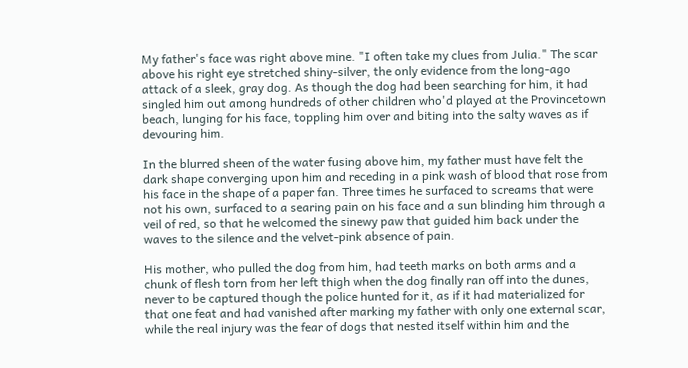My father's face was right above mine. "I often take my clues from Julia." The scar above his right eye stretched shiny-silver, the only evidence from the long-ago attack of a sleek, gray dog. As though the dog had been searching for him, it had singled him out among hundreds of other children who'd played at the Provincetown beach, lunging for his face, toppling him over and biting into the salty waves as if devouring him.

In the blurred sheen of the water fusing above him, my father must have felt the dark shape converging upon him and receding in a pink wash of blood that rose from his face in the shape of a paper fan. Three times he surfaced to screams that were not his own, surfaced to a searing pain on his face and a sun blinding him through a veil of red, so that he welcomed the sinewy paw that guided him back under the waves to the silence and the velvet-pink absence of pain.

His mother, who pulled the dog from him, had teeth marks on both arms and a chunk of flesh torn from her left thigh when the dog finally ran off into the dunes, never to be captured though the police hunted for it, as if it had materialized for that one feat and had vanished after marking my father with only one external scar, while the real injury was the fear of dogs that nested itself within him and the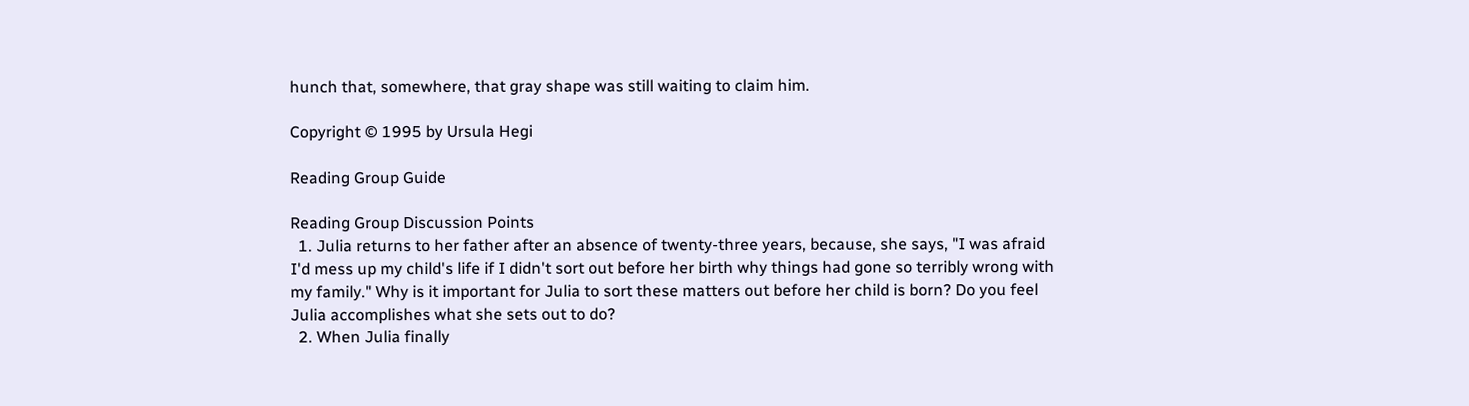hunch that, somewhere, that gray shape was still waiting to claim him.

Copyright © 1995 by Ursula Hegi

Reading Group Guide

Reading Group Discussion Points
  1. Julia returns to her father after an absence of twenty-three years, because, she says, "I was afraid I'd mess up my child's life if I didn't sort out before her birth why things had gone so terribly wrong with my family." Why is it important for Julia to sort these matters out before her child is born? Do you feel Julia accomplishes what she sets out to do?
  2. When Julia finally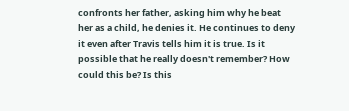confronts her father, asking him why he beat her as a child, he denies it. He continues to deny it even after Travis tells him it is true. Is it possible that he really doesn't remember? How could this be? Is this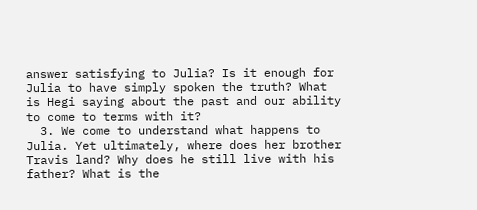answer satisfying to Julia? Is it enough for Julia to have simply spoken the truth? What is Hegi saying about the past and our ability to come to terms with it?
  3. We come to understand what happens to Julia. Yet ultimately, where does her brother Travis land? Why does he still live with his father? What is the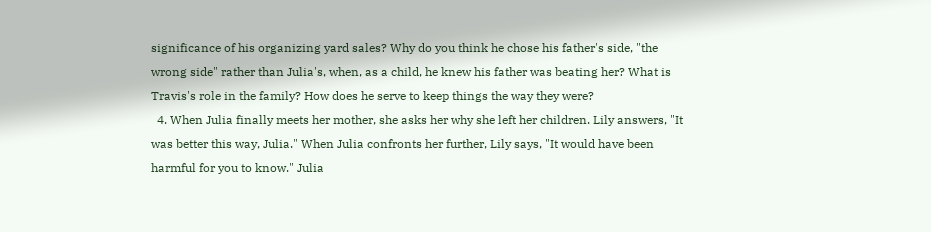significance of his organizing yard sales? Why do you think he chose his father's side, "the wrong side" rather than Julia's, when, as a child, he knew his father was beating her? What is Travis's role in the family? How does he serve to keep things the way they were?
  4. When Julia finally meets her mother, she asks her why she left her children. Lily answers, "It was better this way, Julia." When Julia confronts her further, Lily says, "It would have been harmful for you to know." Julia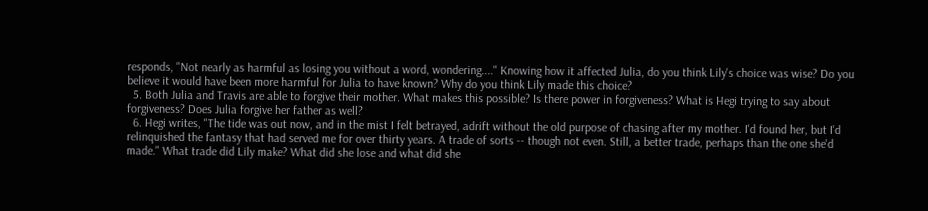responds, "Not nearly as harmful as losing you without a word, wondering...." Knowing how it affected Julia, do you think Lily's choice was wise? Do you believe it would have been more harmful for Julia to have known? Why do you think Lily made this choice?
  5. Both Julia and Travis are able to forgive their mother. What makes this possible? Is there power in forgiveness? What is Hegi trying to say about forgiveness? Does Julia forgive her father as well?
  6. Hegi writes, "The tide was out now, and in the mist I felt betrayed, adrift without the old purpose of chasing after my mother. I'd found her, but I'd relinquished the fantasy that had served me for over thirty years. A trade of sorts -- though not even. Still, a better trade, perhaps than the one she'd made." What trade did Lily make? What did she lose and what did she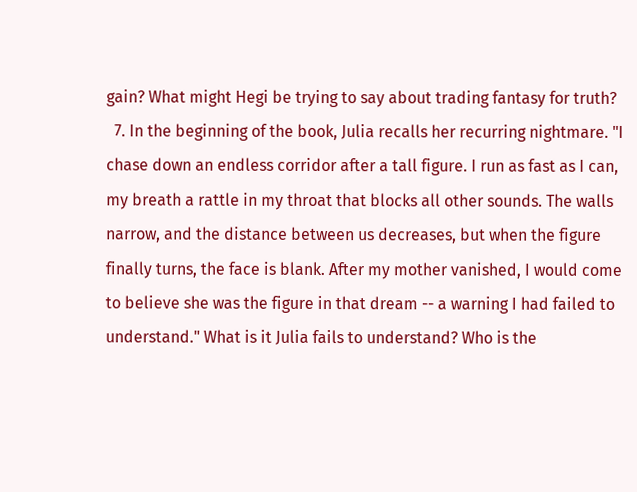gain? What might Hegi be trying to say about trading fantasy for truth?
  7. In the beginning of the book, Julia recalls her recurring nightmare. "I chase down an endless corridor after a tall figure. I run as fast as I can, my breath a rattle in my throat that blocks all other sounds. The walls narrow, and the distance between us decreases, but when the figure finally turns, the face is blank. After my mother vanished, I would come to believe she was the figure in that dream -- a warning I had failed to understand." What is it Julia fails to understand? Who is the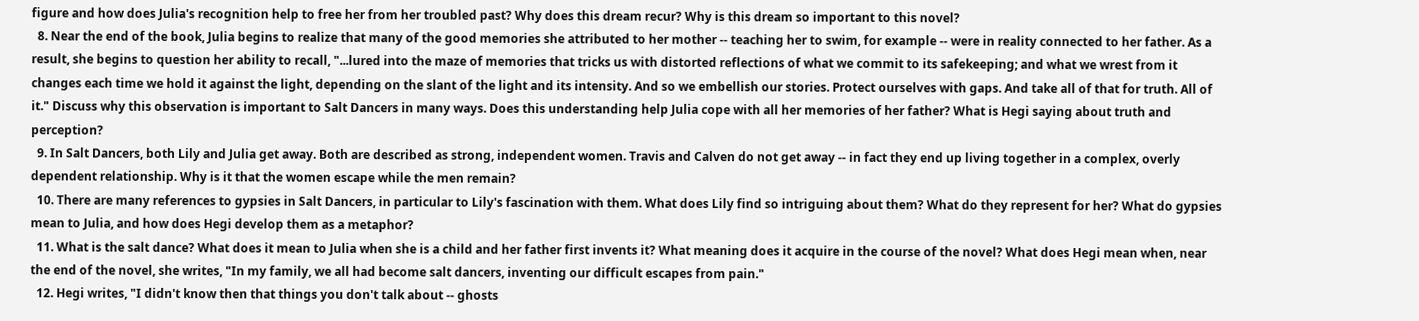figure and how does Julia's recognition help to free her from her troubled past? Why does this dream recur? Why is this dream so important to this novel?
  8. Near the end of the book, Julia begins to realize that many of the good memories she attributed to her mother -- teaching her to swim, for example -- were in reality connected to her father. As a result, she begins to question her ability to recall, "...lured into the maze of memories that tricks us with distorted reflections of what we commit to its safekeeping; and what we wrest from it changes each time we hold it against the light, depending on the slant of the light and its intensity. And so we embellish our stories. Protect ourselves with gaps. And take all of that for truth. All of it." Discuss why this observation is important to Salt Dancers in many ways. Does this understanding help Julia cope with all her memories of her father? What is Hegi saying about truth and perception?
  9. In Salt Dancers, both Lily and Julia get away. Both are described as strong, independent women. Travis and Calven do not get away -- in fact they end up living together in a complex, overly dependent relationship. Why is it that the women escape while the men remain?
  10. There are many references to gypsies in Salt Dancers, in particular to Lily's fascination with them. What does Lily find so intriguing about them? What do they represent for her? What do gypsies mean to Julia, and how does Hegi develop them as a metaphor?
  11. What is the salt dance? What does it mean to Julia when she is a child and her father first invents it? What meaning does it acquire in the course of the novel? What does Hegi mean when, near the end of the novel, she writes, "In my family, we all had become salt dancers, inventing our difficult escapes from pain."
  12. Hegi writes, "I didn't know then that things you don't talk about -- ghosts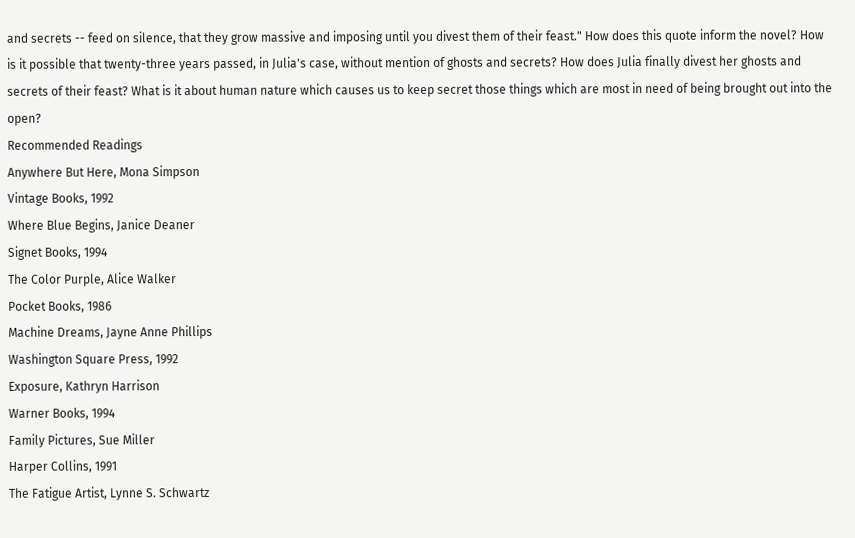and secrets -- feed on silence, that they grow massive and imposing until you divest them of their feast." How does this quote inform the novel? How is it possible that twenty-three years passed, in Julia's case, without mention of ghosts and secrets? How does Julia finally divest her ghosts and secrets of their feast? What is it about human nature which causes us to keep secret those things which are most in need of being brought out into the open?
Recommended Readings
Anywhere But Here, Mona Simpson
Vintage Books, 1992
Where Blue Begins, Janice Deaner
Signet Books, 1994
The Color Purple, Alice Walker
Pocket Books, 1986
Machine Dreams, Jayne Anne Phillips
Washington Square Press, 1992
Exposure, Kathryn Harrison
Warner Books, 1994
Family Pictures, Sue Miller
Harper Collins, 1991
The Fatigue Artist, Lynne S. Schwartz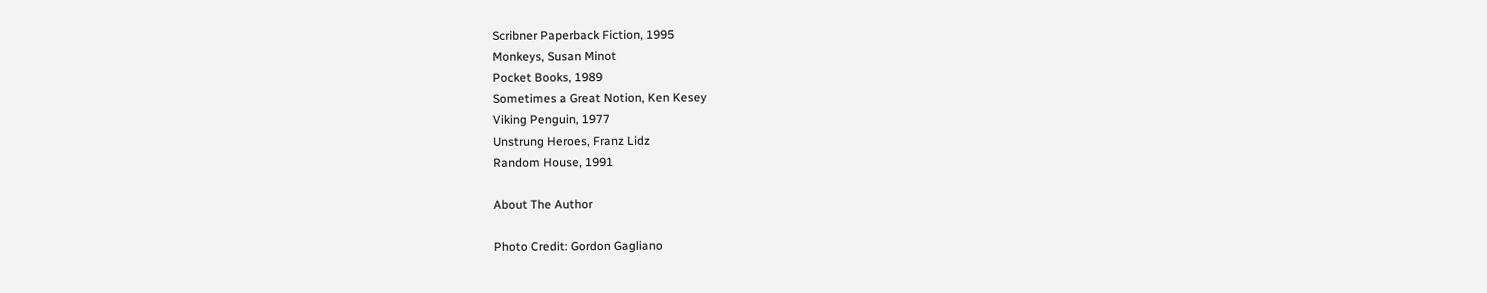Scribner Paperback Fiction, 1995
Monkeys, Susan Minot
Pocket Books, 1989
Sometimes a Great Notion, Ken Kesey
Viking Penguin, 1977
Unstrung Heroes, Franz Lidz
Random House, 1991

About The Author

Photo Credit: Gordon Gagliano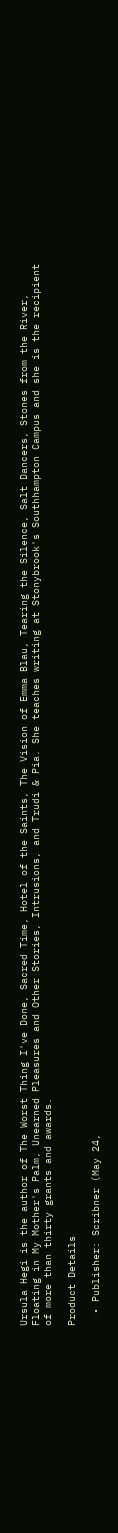Ursula Hegi is the author of The Worst Thing I've Done, Sacred Time, Hotel of the Saints, The Vision of Emma Blau, Tearing the Silence, Salt Dancers, Stones from the River, Floating in My Mother's Palm, Unearned Pleasures and Other Stories, Intrusions, and Trudi & Pia. She teaches writing at Stonybrook's Southhampton Campus and she is the recipient of more than thirty grants and awards.

Product Details

  • Publisher: Scribner (May 24,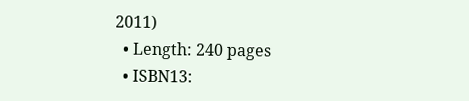2011)
  • Length: 240 pages
  • ISBN13: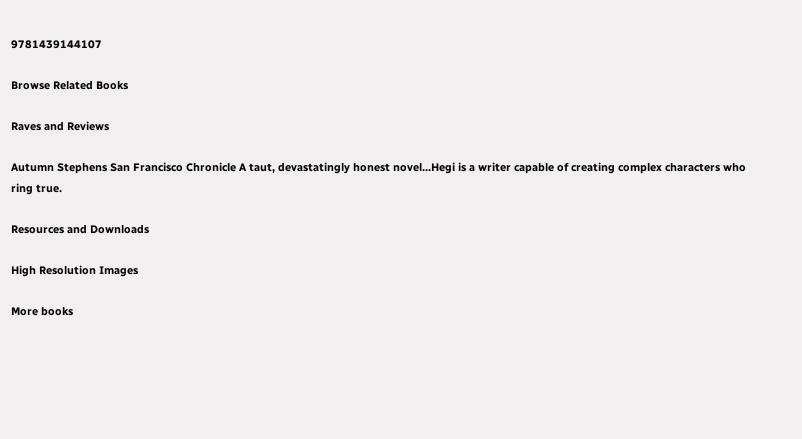9781439144107

Browse Related Books

Raves and Reviews

Autumn Stephens San Francisco Chronicle A taut, devastatingly honest novel...Hegi is a writer capable of creating complex characters who ring true.

Resources and Downloads

High Resolution Images

More books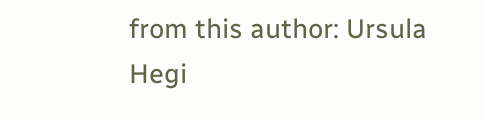from this author: Ursula Hegi